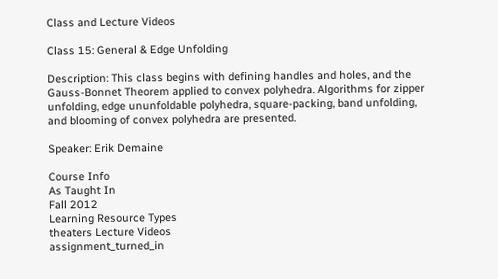Class and Lecture Videos

Class 15: General & Edge Unfolding

Description: This class begins with defining handles and holes, and the Gauss-Bonnet Theorem applied to convex polyhedra. Algorithms for zipper unfolding, edge ununfoldable polyhedra, square-packing, band unfolding, and blooming of convex polyhedra are presented.

Speaker: Erik Demaine

Course Info
As Taught In
Fall 2012
Learning Resource Types
theaters Lecture Videos
assignment_turned_in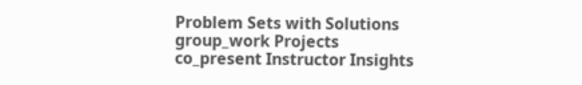Problem Sets with Solutions
group_work Projects
co_present Instructor Insights